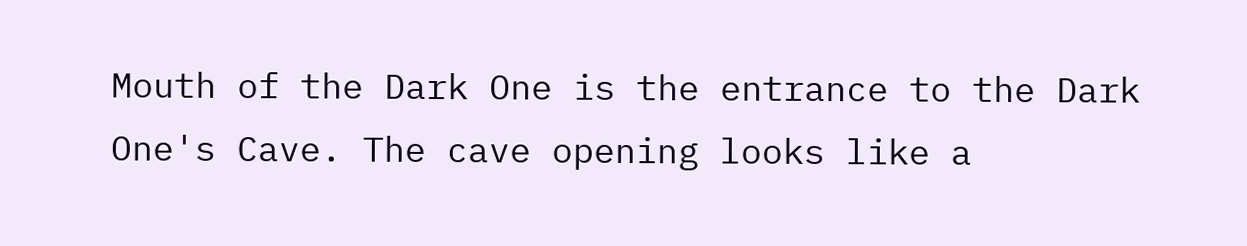Mouth of the Dark One is the entrance to the Dark One's Cave. The cave opening looks like a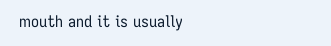mouth and it is usually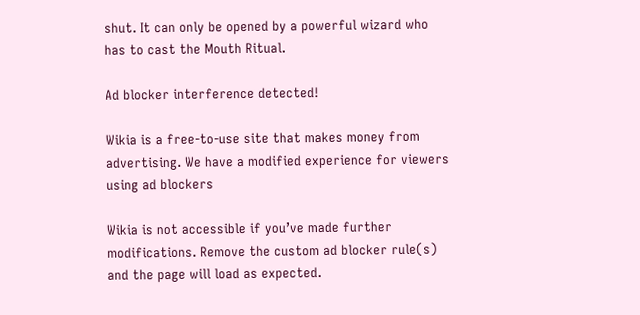shut. It can only be opened by a powerful wizard who has to cast the Mouth Ritual.

Ad blocker interference detected!

Wikia is a free-to-use site that makes money from advertising. We have a modified experience for viewers using ad blockers

Wikia is not accessible if you’ve made further modifications. Remove the custom ad blocker rule(s) and the page will load as expected.